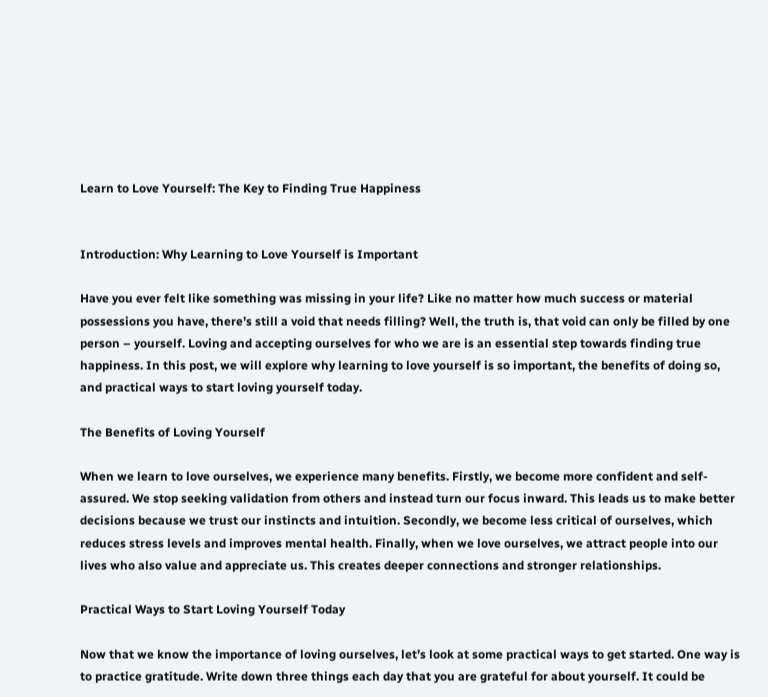Learn to Love Yourself: The Key to Finding True Happiness


Introduction: Why Learning to Love Yourself is Important

Have you ever felt like something was missing in your life? Like no matter how much success or material possessions you have, there’s still a void that needs filling? Well, the truth is, that void can only be filled by one person – yourself. Loving and accepting ourselves for who we are is an essential step towards finding true happiness. In this post, we will explore why learning to love yourself is so important, the benefits of doing so, and practical ways to start loving yourself today.

The Benefits of Loving Yourself

When we learn to love ourselves, we experience many benefits. Firstly, we become more confident and self-assured. We stop seeking validation from others and instead turn our focus inward. This leads us to make better decisions because we trust our instincts and intuition. Secondly, we become less critical of ourselves, which reduces stress levels and improves mental health. Finally, when we love ourselves, we attract people into our lives who also value and appreciate us. This creates deeper connections and stronger relationships.

Practical Ways to Start Loving Yourself Today

Now that we know the importance of loving ourselves, let’s look at some practical ways to get started. One way is to practice gratitude. Write down three things each day that you are grateful for about yourself. It could be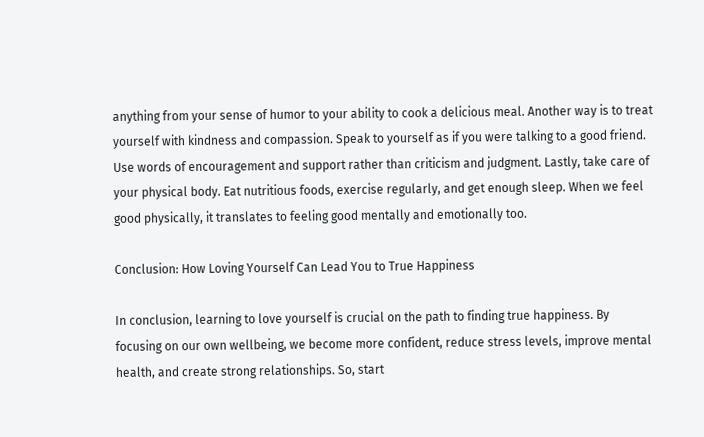anything from your sense of humor to your ability to cook a delicious meal. Another way is to treat yourself with kindness and compassion. Speak to yourself as if you were talking to a good friend. Use words of encouragement and support rather than criticism and judgment. Lastly, take care of your physical body. Eat nutritious foods, exercise regularly, and get enough sleep. When we feel good physically, it translates to feeling good mentally and emotionally too.

Conclusion: How Loving Yourself Can Lead You to True Happiness

In conclusion, learning to love yourself is crucial on the path to finding true happiness. By focusing on our own wellbeing, we become more confident, reduce stress levels, improve mental health, and create strong relationships. So, start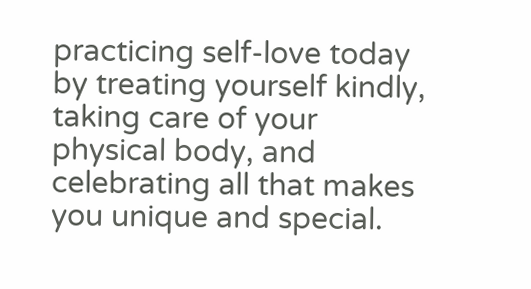practicing self-love today by treating yourself kindly, taking care of your physical body, and celebrating all that makes you unique and special.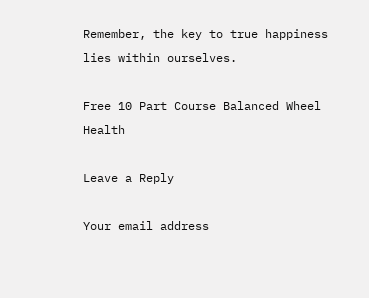Remember, the key to true happiness lies within ourselves.

Free 10 Part Course Balanced Wheel Health

Leave a Reply

Your email address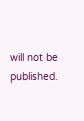will not be published.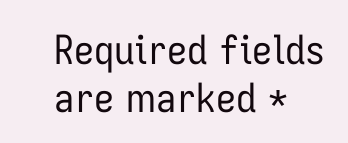Required fields are marked *